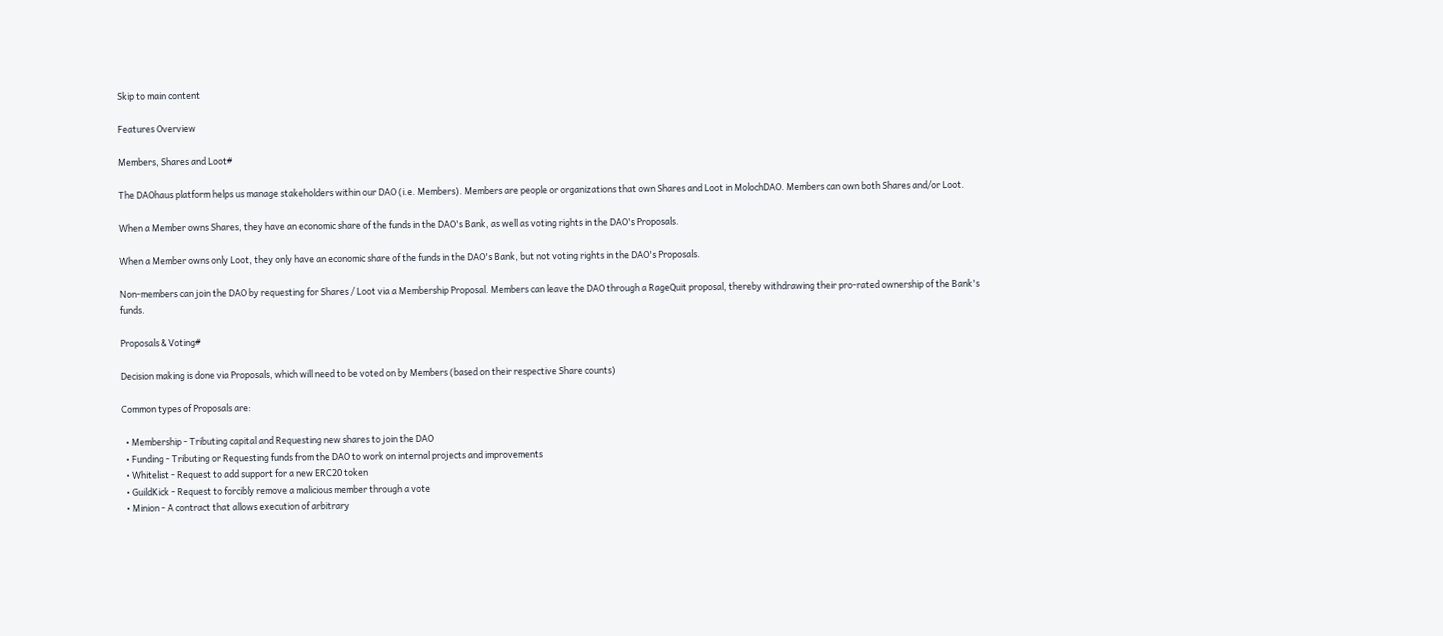Skip to main content

Features Overview

Members, Shares and Loot#

The DAOhaus platform helps us manage stakeholders within our DAO (i.e. Members). Members are people or organizations that own Shares and Loot in MolochDAO. Members can own both Shares and/or Loot.

When a Member owns Shares, they have an economic share of the funds in the DAO's Bank, as well as voting rights in the DAO's Proposals.

When a Member owns only Loot, they only have an economic share of the funds in the DAO's Bank, but not voting rights in the DAO's Proposals.

Non-members can join the DAO by requesting for Shares / Loot via a Membership Proposal. Members can leave the DAO through a RageQuit proposal, thereby withdrawing their pro-rated ownership of the Bank's funds.

Proposals & Voting#

Decision making is done via Proposals, which will need to be voted on by Members (based on their respective Share counts)

Common types of Proposals are:

  • Membership - Tributing capital and Requesting new shares to join the DAO
  • Funding - Tributing or Requesting funds from the DAO to work on internal projects and improvements
  • Whitelist - Request to add support for a new ERC20 token
  • GuildKick - Request to forcibly remove a malicious member through a vote
  • Minion - A contract that allows execution of arbitrary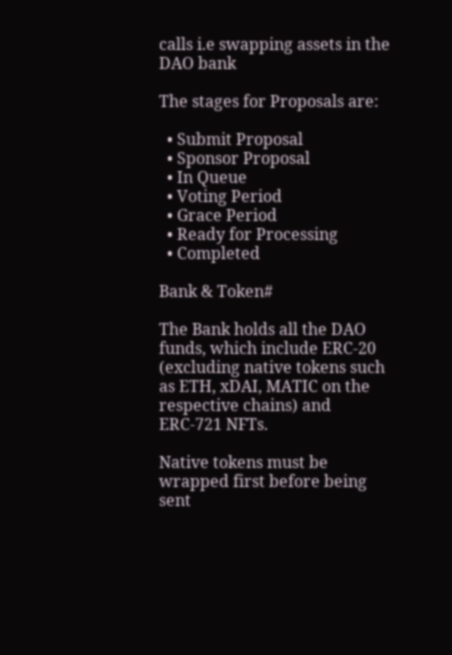calls i.e swapping assets in the DAO bank

The stages for Proposals are:

  • Submit Proposal
  • Sponsor Proposal
  • In Queue
  • Voting Period
  • Grace Period
  • Ready for Processing
  • Completed

Bank & Token#

The Bank holds all the DAO funds, which include ERC-20 (excluding native tokens such as ETH, xDAI, MATIC on the respective chains) and ERC-721 NFTs.

Native tokens must be wrapped first before being sent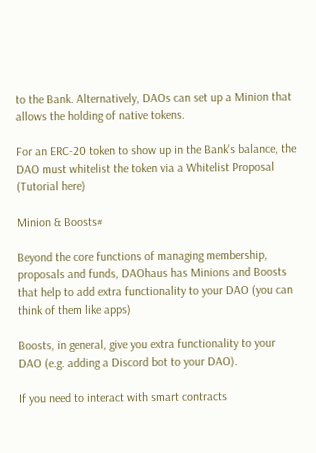to the Bank. Alternatively, DAOs can set up a Minion that allows the holding of native tokens.

For an ERC-20 token to show up in the Bank's balance, the DAO must whitelist the token via a Whitelist Proposal (Tutorial here)

Minion & Boosts#

Beyond the core functions of managing membership, proposals and funds, DAOhaus has Minions and Boosts that help to add extra functionality to your DAO (you can think of them like apps)

Boosts, in general, give you extra functionality to your DAO (e.g. adding a Discord bot to your DAO).

If you need to interact with smart contracts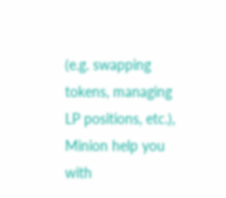(e.g. swapping tokens, managing LP positions, etc.), Minion help you with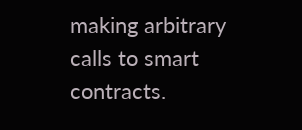making arbitrary calls to smart contracts.